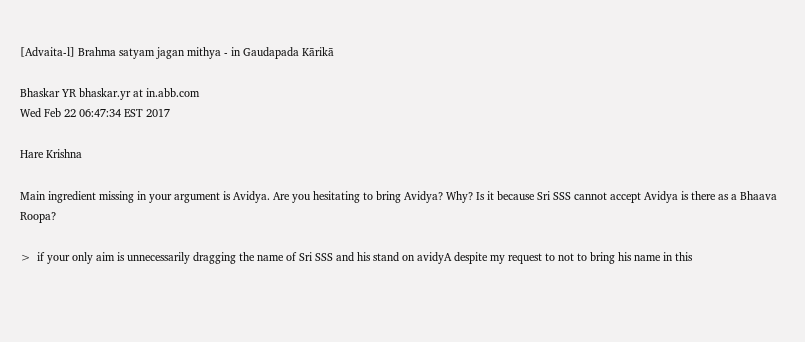[Advaita-l] Brahma satyam jagan mithya - in Gaudapada Kārikā

Bhaskar YR bhaskar.yr at in.abb.com
Wed Feb 22 06:47:34 EST 2017

Hare Krishna

Main ingredient missing in your argument is Avidya. Are you hesitating to bring Avidya? Why? Is it because Sri SSS cannot accept Avidya is there as a Bhaava Roopa?

>  if your only aim is unnecessarily dragging the name of Sri SSS and his stand on avidyA despite my request to not to bring his name in this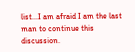list...I am afraid I am the last man to continue this discussion.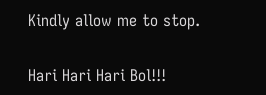Kindly allow me to stop.

Hari Hari Hari Bol!!!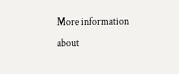More information about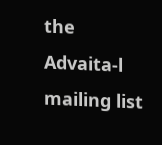the Advaita-l mailing list